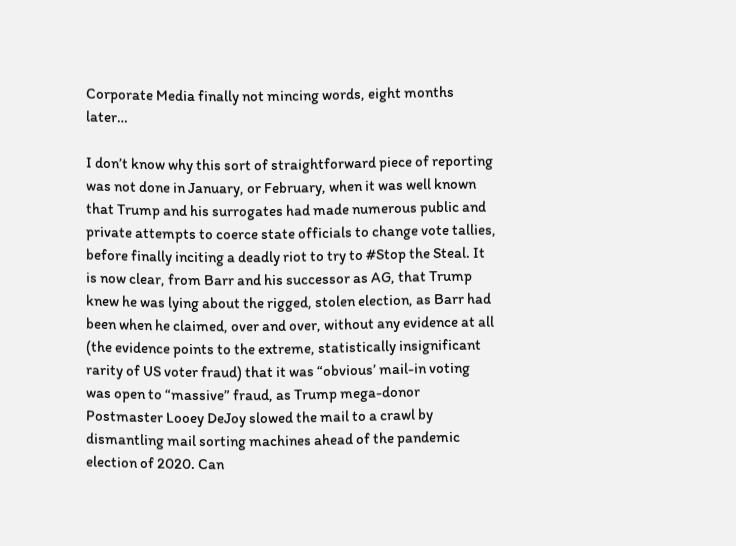Corporate Media finally not mincing words, eight months later…

I don’t know why this sort of straightforward piece of reporting was not done in January, or February, when it was well known that Trump and his surrogates had made numerous public and private attempts to coerce state officials to change vote tallies, before finally inciting a deadly riot to try to #Stop the Steal. It is now clear, from Barr and his successor as AG, that Trump knew he was lying about the rigged, stolen election, as Barr had been when he claimed, over and over, without any evidence at all (the evidence points to the extreme, statistically insignificant rarity of US voter fraud) that it was “obvious’ mail-in voting was open to “massive” fraud, as Trump mega-donor Postmaster Looey DeJoy slowed the mail to a crawl by dismantling mail sorting machines ahead of the pandemic election of 2020. Can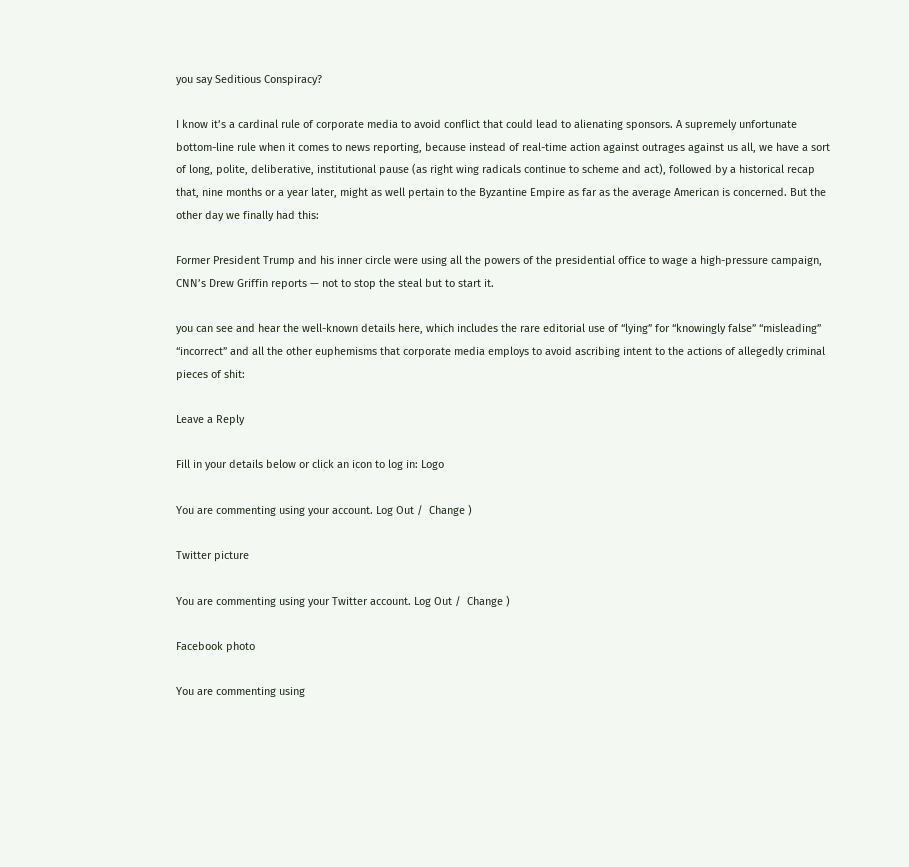you say Seditious Conspiracy?

I know it’s a cardinal rule of corporate media to avoid conflict that could lead to alienating sponsors. A supremely unfortunate bottom-line rule when it comes to news reporting, because instead of real-time action against outrages against us all, we have a sort of long, polite, deliberative, institutional pause (as right wing radicals continue to scheme and act), followed by a historical recap that, nine months or a year later, might as well pertain to the Byzantine Empire as far as the average American is concerned. But the other day we finally had this:

Former President Trump and his inner circle were using all the powers of the presidential office to wage a high-pressure campaign, CNN’s Drew Griffin reports — not to stop the steal but to start it.

you can see and hear the well-known details here, which includes the rare editorial use of “lying” for “knowingly false” “misleading” “incorrect” and all the other euphemisms that corporate media employs to avoid ascribing intent to the actions of allegedly criminal pieces of shit:

Leave a Reply

Fill in your details below or click an icon to log in: Logo

You are commenting using your account. Log Out /  Change )

Twitter picture

You are commenting using your Twitter account. Log Out /  Change )

Facebook photo

You are commenting using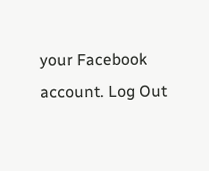your Facebook account. Log Out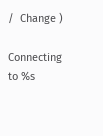/  Change )

Connecting to %s